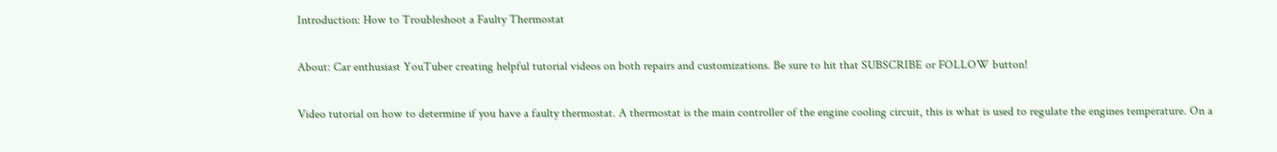Introduction: How to Troubleshoot a Faulty Thermostat

About: Car enthusiast YouTuber creating helpful tutorial videos on both repairs and customizations. Be sure to hit that SUBSCRIBE or FOLLOW button!

Video tutorial on how to determine if you have a faulty thermostat. A thermostat is the main controller of the engine cooling circuit, this is what is used to regulate the engines temperature. On a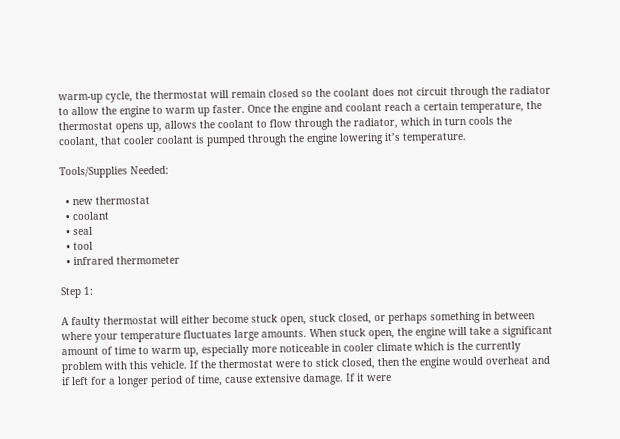warm-up cycle, the thermostat will remain closed so the coolant does not circuit through the radiator to allow the engine to warm up faster. Once the engine and coolant reach a certain temperature, the thermostat opens up, allows the coolant to flow through the radiator, which in turn cools the coolant, that cooler coolant is pumped through the engine lowering it’s temperature.

Tools/Supplies Needed:

  • new thermostat
  • coolant
  • seal
  • tool
  • infrared thermometer

Step 1:

A faulty thermostat will either become stuck open, stuck closed, or perhaps something in between where your temperature fluctuates large amounts. When stuck open, the engine will take a significant amount of time to warm up, especially more noticeable in cooler climate which is the currently problem with this vehicle. If the thermostat were to stick closed, then the engine would overheat and if left for a longer period of time, cause extensive damage. If it were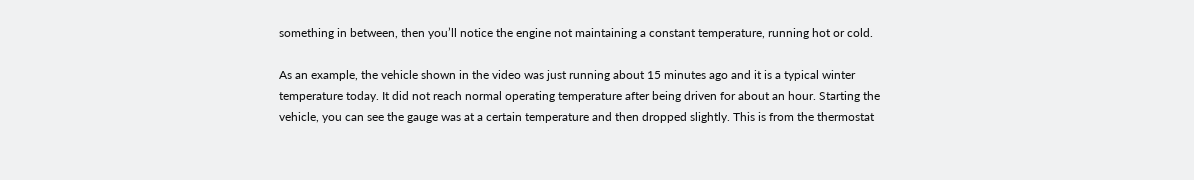something in between, then you’ll notice the engine not maintaining a constant temperature, running hot or cold.

As an example, the vehicle shown in the video was just running about 15 minutes ago and it is a typical winter temperature today. It did not reach normal operating temperature after being driven for about an hour. Starting the vehicle, you can see the gauge was at a certain temperature and then dropped slightly. This is from the thermostat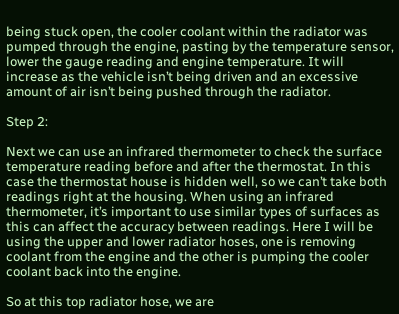being stuck open, the cooler coolant within the radiator was pumped through the engine, pasting by the temperature sensor, lower the gauge reading and engine temperature. It will increase as the vehicle isn’t being driven and an excessive amount of air isn’t being pushed through the radiator.

Step 2:

Next we can use an infrared thermometer to check the surface temperature reading before and after the thermostat. In this case the thermostat house is hidden well, so we can’t take both readings right at the housing. When using an infrared thermometer, it’s important to use similar types of surfaces as this can affect the accuracy between readings. Here I will be using the upper and lower radiator hoses, one is removing coolant from the engine and the other is pumping the cooler coolant back into the engine.

So at this top radiator hose, we are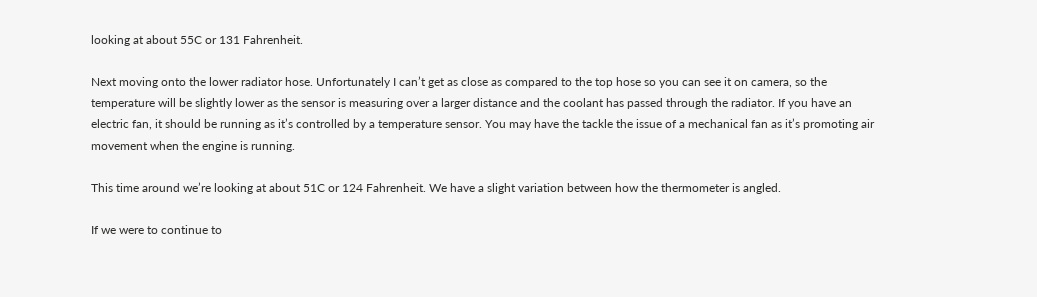looking at about 55C or 131 Fahrenheit.

Next moving onto the lower radiator hose. Unfortunately I can’t get as close as compared to the top hose so you can see it on camera, so the temperature will be slightly lower as the sensor is measuring over a larger distance and the coolant has passed through the radiator. If you have an electric fan, it should be running as it’s controlled by a temperature sensor. You may have the tackle the issue of a mechanical fan as it’s promoting air movement when the engine is running.

This time around we’re looking at about 51C or 124 Fahrenheit. We have a slight variation between how the thermometer is angled.

If we were to continue to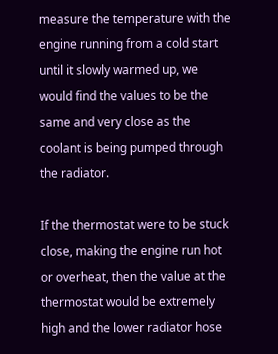measure the temperature with the engine running from a cold start until it slowly warmed up, we would find the values to be the same and very close as the coolant is being pumped through the radiator.

If the thermostat were to be stuck close, making the engine run hot or overheat, then the value at the thermostat would be extremely high and the lower radiator hose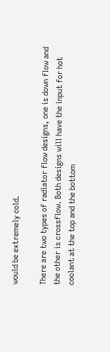would be extremely cold.

There are two types of radiator flow designs, one is down flow and the other is crossflow. Both designs will have the input for hot coolant at the top and the bottom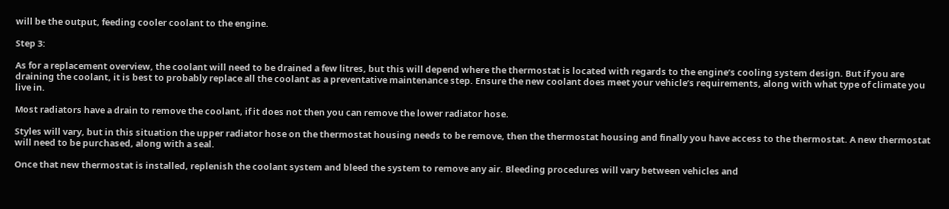will be the output, feeding cooler coolant to the engine.

Step 3:

As for a replacement overview, the coolant will need to be drained a few litres, but this will depend where the thermostat is located with regards to the engine’s cooling system design. But if you are draining the coolant, it is best to probably replace all the coolant as a preventative maintenance step. Ensure the new coolant does meet your vehicle’s requirements, along with what type of climate you live in.

Most radiators have a drain to remove the coolant, if it does not then you can remove the lower radiator hose.

Styles will vary, but in this situation the upper radiator hose on the thermostat housing needs to be remove, then the thermostat housing and finally you have access to the thermostat. A new thermostat will need to be purchased, along with a seal.

Once that new thermostat is installed, replenish the coolant system and bleed the system to remove any air. Bleeding procedures will vary between vehicles and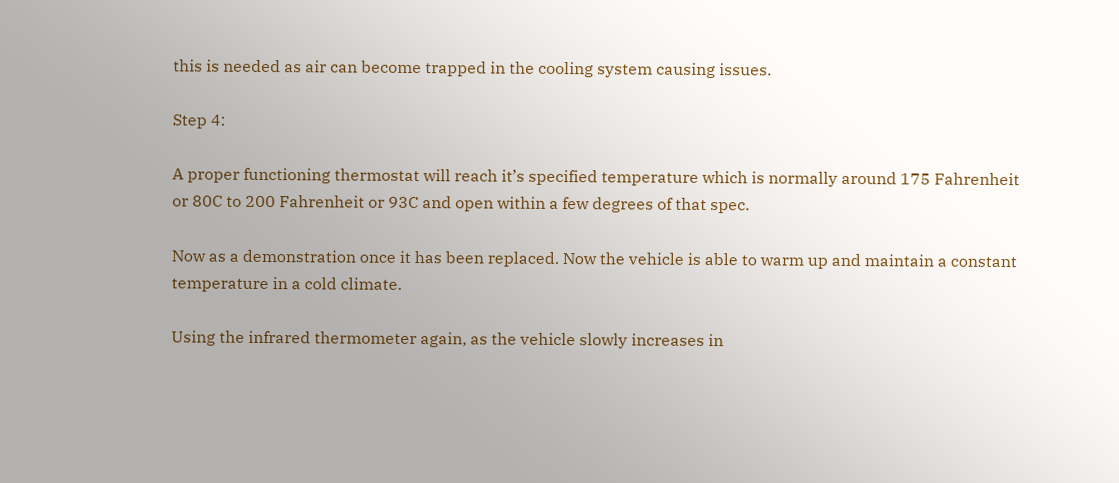this is needed as air can become trapped in the cooling system causing issues.

Step 4:

A proper functioning thermostat will reach it’s specified temperature which is normally around 175 Fahrenheit or 80C to 200 Fahrenheit or 93C and open within a few degrees of that spec.

Now as a demonstration once it has been replaced. Now the vehicle is able to warm up and maintain a constant temperature in a cold climate.

Using the infrared thermometer again, as the vehicle slowly increases in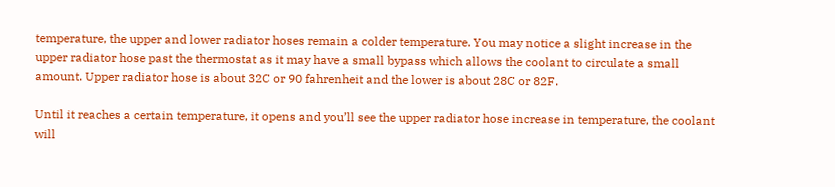temperature, the upper and lower radiator hoses remain a colder temperature. You may notice a slight increase in the upper radiator hose past the thermostat as it may have a small bypass which allows the coolant to circulate a small amount. Upper radiator hose is about 32C or 90 fahrenheit and the lower is about 28C or 82F.

Until it reaches a certain temperature, it opens and you’ll see the upper radiator hose increase in temperature, the coolant will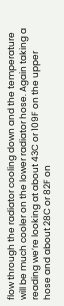flow through the radiator cooling down and the temperature will be much cooler on the lower radiator hose. Again taking a reading we’re looking at about 43C or 109F on the upper hose and about 28C or 82F on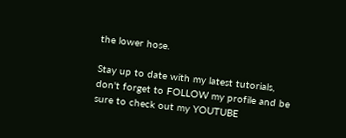the lower hose.

Stay up to date with my latest tutorials, don't forget to FOLLOW my profile and be sure to check out my YOUTUBE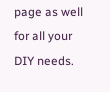page as well for all your DIY needs.